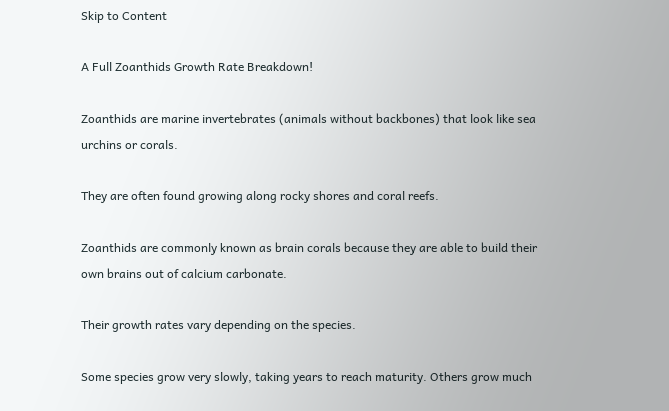Skip to Content

A Full Zoanthids Growth Rate Breakdown!

Zoanthids are marine invertebrates (animals without backbones) that look like sea urchins or corals.

They are often found growing along rocky shores and coral reefs.

Zoanthids are commonly known as brain corals because they are able to build their own brains out of calcium carbonate.

Their growth rates vary depending on the species.

Some species grow very slowly, taking years to reach maturity. Others grow much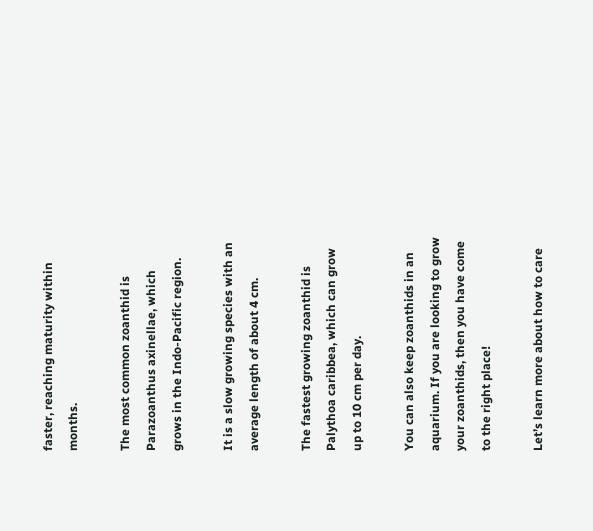faster, reaching maturity within months.

The most common zoanthid is Parazoanthus axinellae, which grows in the Indo-Pacific region.

It is a slow growing species with an average length of about 4 cm.

The fastest growing zoanthid is Palythoa caribbea, which can grow up to 10 cm per day.

You can also keep zoanthids in an aquarium. If you are looking to grow your zoanthids, then you have come to the right place!

Let’s learn more about how to care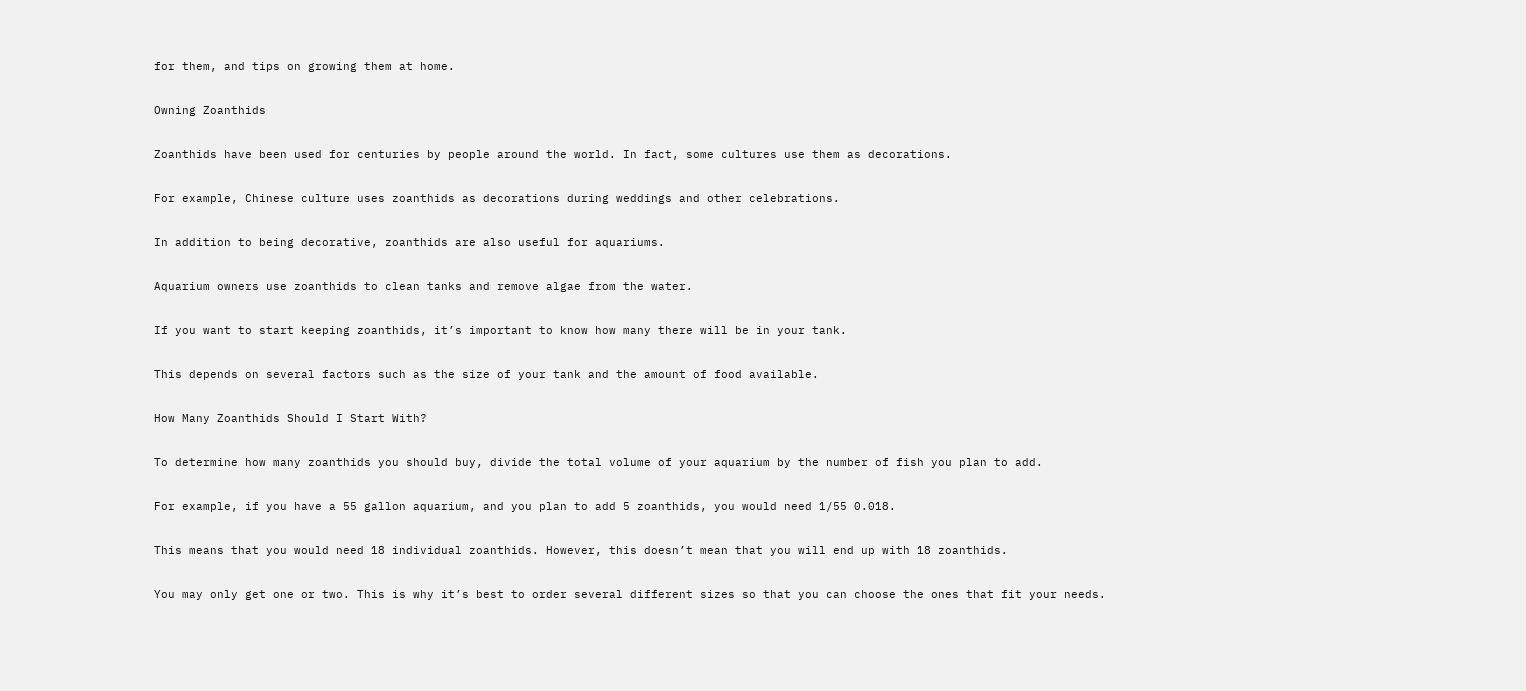for them, and tips on growing them at home.

Owning Zoanthids

Zoanthids have been used for centuries by people around the world. In fact, some cultures use them as decorations.

For example, Chinese culture uses zoanthids as decorations during weddings and other celebrations.

In addition to being decorative, zoanthids are also useful for aquariums.

Aquarium owners use zoanthids to clean tanks and remove algae from the water.

If you want to start keeping zoanthids, it’s important to know how many there will be in your tank.

This depends on several factors such as the size of your tank and the amount of food available.

How Many Zoanthids Should I Start With?

To determine how many zoanthids you should buy, divide the total volume of your aquarium by the number of fish you plan to add.

For example, if you have a 55 gallon aquarium, and you plan to add 5 zoanthids, you would need 1/55 0.018.

This means that you would need 18 individual zoanthids. However, this doesn’t mean that you will end up with 18 zoanthids.

You may only get one or two. This is why it’s best to order several different sizes so that you can choose the ones that fit your needs.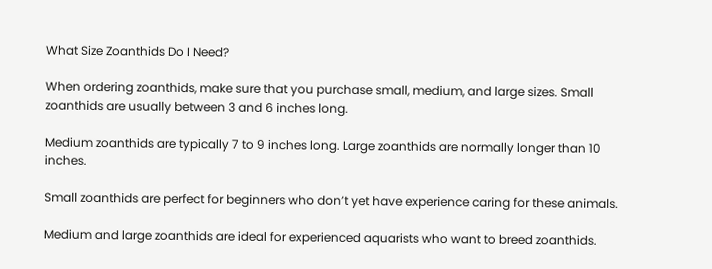What Size Zoanthids Do I Need?

When ordering zoanthids, make sure that you purchase small, medium, and large sizes. Small zoanthids are usually between 3 and 6 inches long.

Medium zoanthids are typically 7 to 9 inches long. Large zoanthids are normally longer than 10 inches.

Small zoanthids are perfect for beginners who don’t yet have experience caring for these animals.

Medium and large zoanthids are ideal for experienced aquarists who want to breed zoanthids.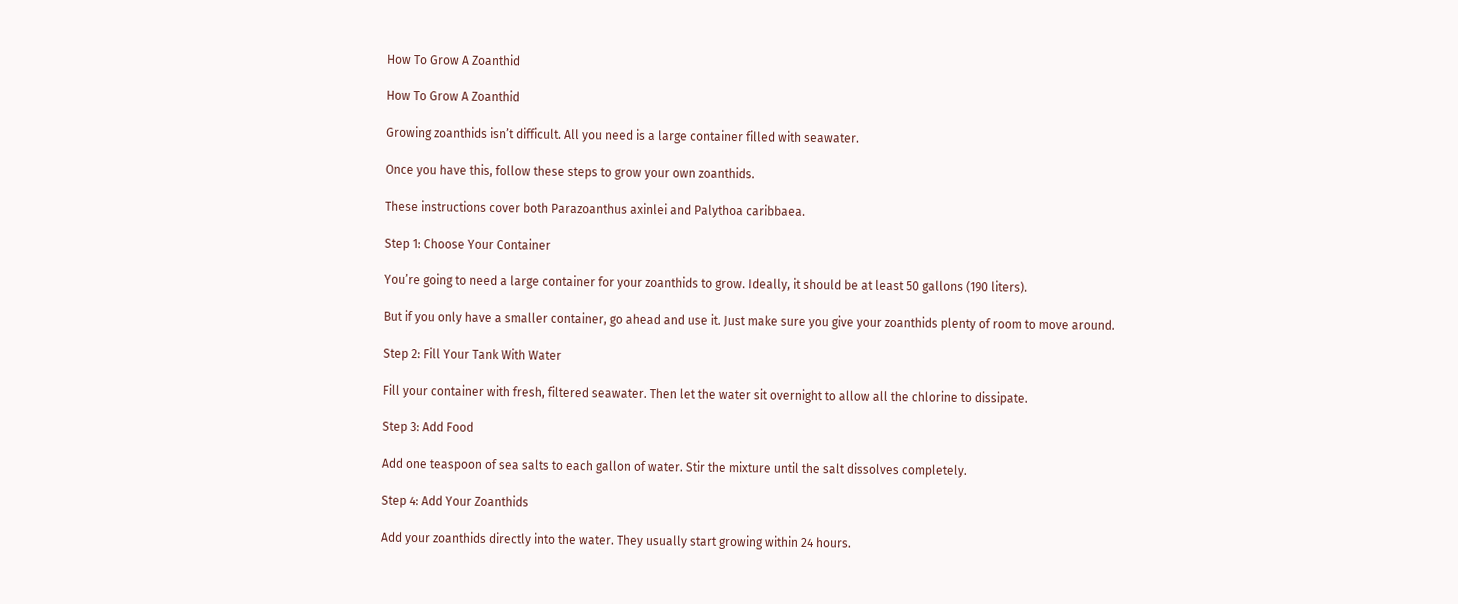How To Grow A Zoanthid

How To Grow A Zoanthid

Growing zoanthids isn’t difficult. All you need is a large container filled with seawater.

Once you have this, follow these steps to grow your own zoanthids.

These instructions cover both Parazoanthus axinlei and Palythoa caribbaea.

Step 1: Choose Your Container

You’re going to need a large container for your zoanthids to grow. Ideally, it should be at least 50 gallons (190 liters).

But if you only have a smaller container, go ahead and use it. Just make sure you give your zoanthids plenty of room to move around.

Step 2: Fill Your Tank With Water

Fill your container with fresh, filtered seawater. Then let the water sit overnight to allow all the chlorine to dissipate.

Step 3: Add Food

Add one teaspoon of sea salts to each gallon of water. Stir the mixture until the salt dissolves completely.

Step 4: Add Your Zoanthids

Add your zoanthids directly into the water. They usually start growing within 24 hours.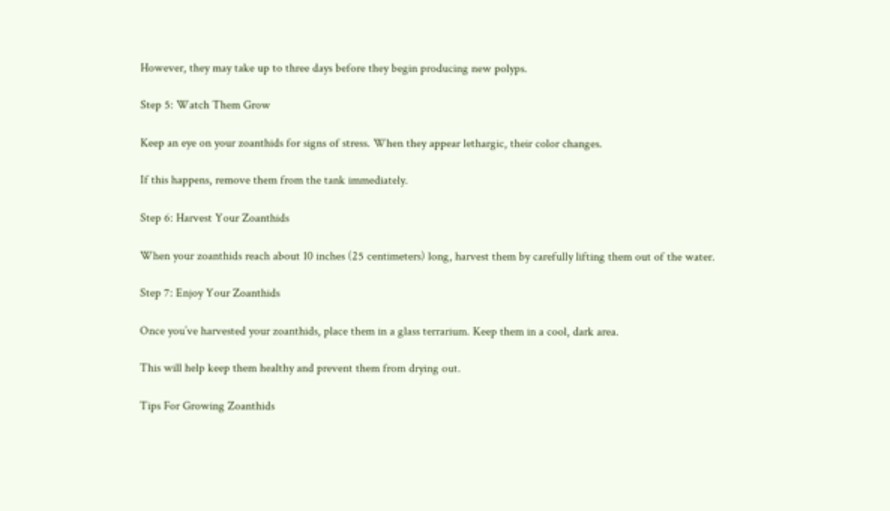However, they may take up to three days before they begin producing new polyps.

Step 5: Watch Them Grow

Keep an eye on your zoanthids for signs of stress. When they appear lethargic, their color changes.

If this happens, remove them from the tank immediately.

Step 6: Harvest Your Zoanthids

When your zoanthids reach about 10 inches (25 centimeters) long, harvest them by carefully lifting them out of the water.

Step 7: Enjoy Your Zoanthids

Once you’ve harvested your zoanthids, place them in a glass terrarium. Keep them in a cool, dark area.

This will help keep them healthy and prevent them from drying out.

Tips For Growing Zoanthids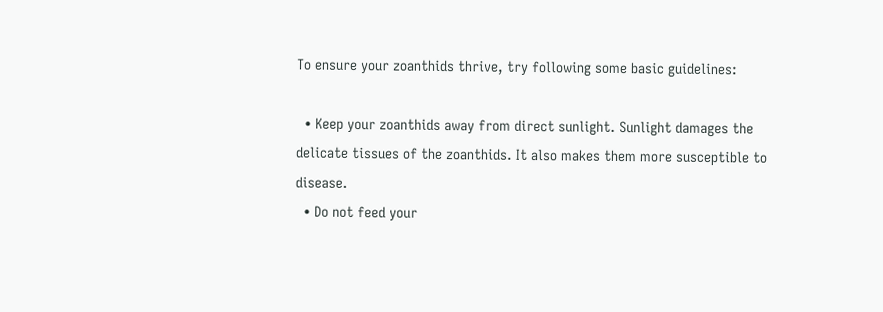To ensure your zoanthids thrive, try following some basic guidelines:

  • Keep your zoanthids away from direct sunlight. Sunlight damages the delicate tissues of the zoanthids. It also makes them more susceptible to disease.
  • Do not feed your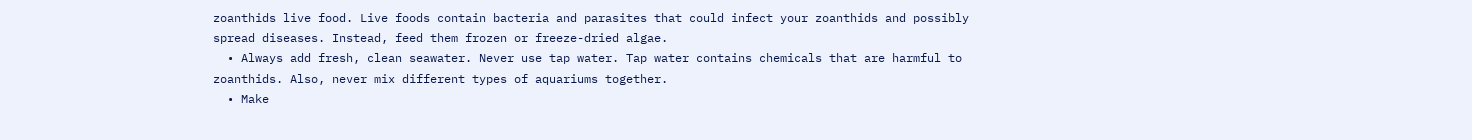zoanthids live food. Live foods contain bacteria and parasites that could infect your zoanthids and possibly spread diseases. Instead, feed them frozen or freeze-dried algae.
  • Always add fresh, clean seawater. Never use tap water. Tap water contains chemicals that are harmful to zoanthids. Also, never mix different types of aquariums together.
  • Make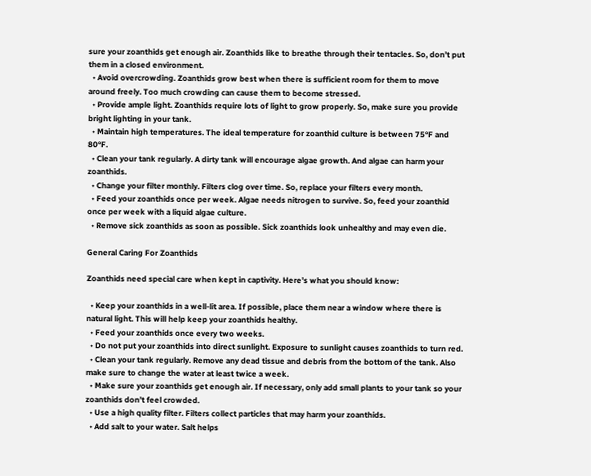sure your zoanthids get enough air. Zoanthids like to breathe through their tentacles. So, don’t put them in a closed environment.
  • Avoid overcrowding. Zoanthids grow best when there is sufficient room for them to move around freely. Too much crowding can cause them to become stressed.
  • Provide ample light. Zoanthids require lots of light to grow properly. So, make sure you provide bright lighting in your tank.
  • Maintain high temperatures. The ideal temperature for zoanthid culture is between 75°F and 80°F.
  • Clean your tank regularly. A dirty tank will encourage algae growth. And algae can harm your zoanthids.
  • Change your filter monthly. Filters clog over time. So, replace your filters every month.
  • Feed your zoanthids once per week. Algae needs nitrogen to survive. So, feed your zoanthid once per week with a liquid algae culture.
  • Remove sick zoanthids as soon as possible. Sick zoanthids look unhealthy and may even die.

General Caring For Zoanthids

Zoanthids need special care when kept in captivity. Here’s what you should know:

  • Keep your zoanthids in a well-lit area. If possible, place them near a window where there is natural light. This will help keep your zoanthids healthy.
  • Feed your zoanthids once every two weeks.
  • Do not put your zoanthids into direct sunlight. Exposure to sunlight causes zoanthids to turn red.
  • Clean your tank regularly. Remove any dead tissue and debris from the bottom of the tank. Also make sure to change the water at least twice a week.
  • Make sure your zoanthids get enough air. If necessary, only add small plants to your tank so your zoanthids don’t feel crowded.
  • Use a high quality filter. Filters collect particles that may harm your zoanthids.
  • Add salt to your water. Salt helps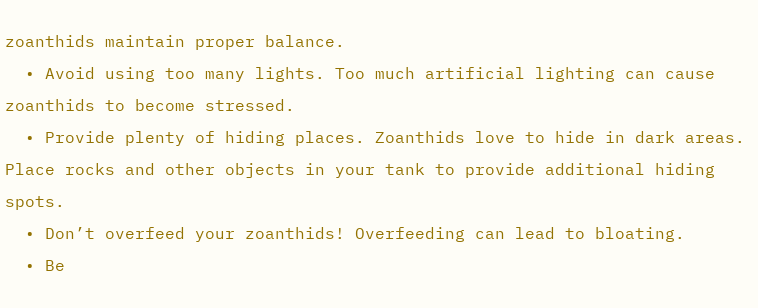zoanthids maintain proper balance.
  • Avoid using too many lights. Too much artificial lighting can cause zoanthids to become stressed.
  • Provide plenty of hiding places. Zoanthids love to hide in dark areas. Place rocks and other objects in your tank to provide additional hiding spots.
  • Don’t overfeed your zoanthids! Overfeeding can lead to bloating.
  • Be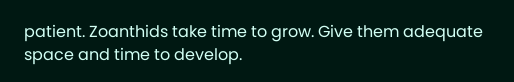patient. Zoanthids take time to grow. Give them adequate space and time to develop.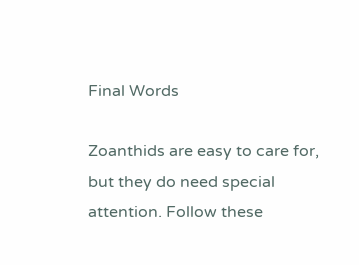Final Words

Zoanthids are easy to care for, but they do need special attention. Follow these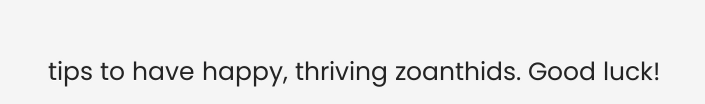tips to have happy, thriving zoanthids. Good luck!